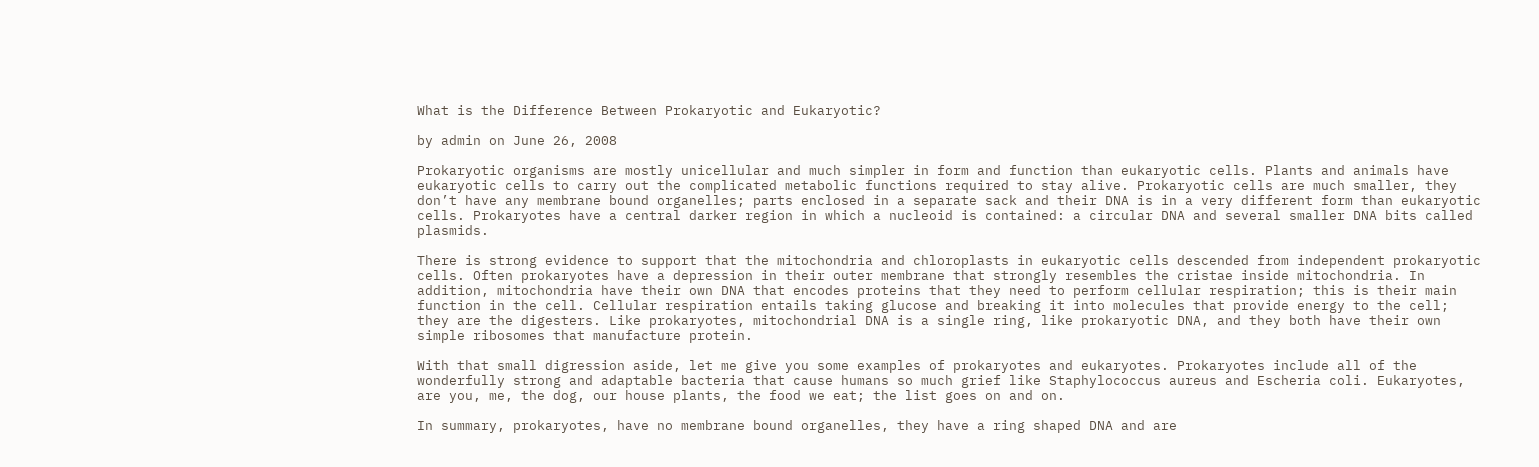What is the Difference Between Prokaryotic and Eukaryotic?

by admin on June 26, 2008

Prokaryotic organisms are mostly unicellular and much simpler in form and function than eukaryotic cells. Plants and animals have eukaryotic cells to carry out the complicated metabolic functions required to stay alive. Prokaryotic cells are much smaller, they don’t have any membrane bound organelles; parts enclosed in a separate sack and their DNA is in a very different form than eukaryotic cells. Prokaryotes have a central darker region in which a nucleoid is contained: a circular DNA and several smaller DNA bits called plasmids.

There is strong evidence to support that the mitochondria and chloroplasts in eukaryotic cells descended from independent prokaryotic cells. Often prokaryotes have a depression in their outer membrane that strongly resembles the cristae inside mitochondria. In addition, mitochondria have their own DNA that encodes proteins that they need to perform cellular respiration; this is their main function in the cell. Cellular respiration entails taking glucose and breaking it into molecules that provide energy to the cell; they are the digesters. Like prokaryotes, mitochondrial DNA is a single ring, like prokaryotic DNA, and they both have their own simple ribosomes that manufacture protein.

With that small digression aside, let me give you some examples of prokaryotes and eukaryotes. Prokaryotes include all of the wonderfully strong and adaptable bacteria that cause humans so much grief like Staphylococcus aureus and Escheria coli. Eukaryotes, are you, me, the dog, our house plants, the food we eat; the list goes on and on.

In summary, prokaryotes, have no membrane bound organelles, they have a ring shaped DNA and are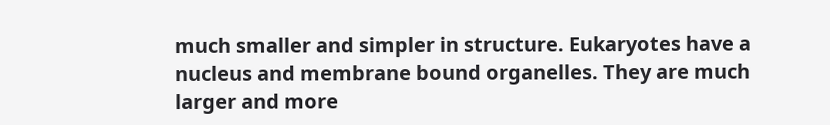much smaller and simpler in structure. Eukaryotes have a nucleus and membrane bound organelles. They are much larger and more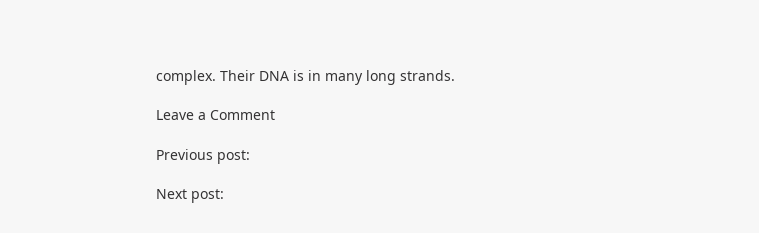complex. Their DNA is in many long strands.

Leave a Comment

Previous post:

Next post: